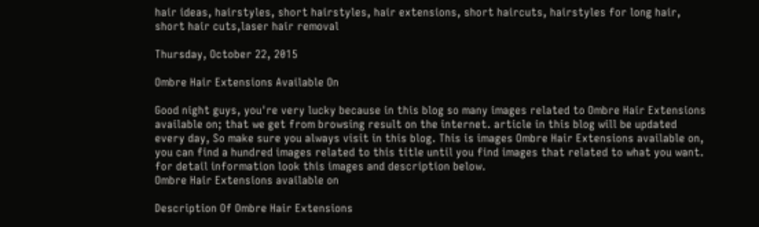hair ideas, hairstyles, short hairstyles, hair extensions, short haircuts, hairstyles for long hair, short hair cuts,laser hair removal

Thursday, October 22, 2015

Ombre Hair Extensions Available On

Good night guys, you're very lucky because in this blog so many images related to Ombre Hair Extensions available on; that we get from browsing result on the internet. article in this blog will be updated every day, So make sure you always visit in this blog. This is images Ombre Hair Extensions available on, you can find a hundred images related to this title until you find images that related to what you want. for detail information look this images and description below.
Ombre Hair Extensions available on

Description Of Ombre Hair Extensions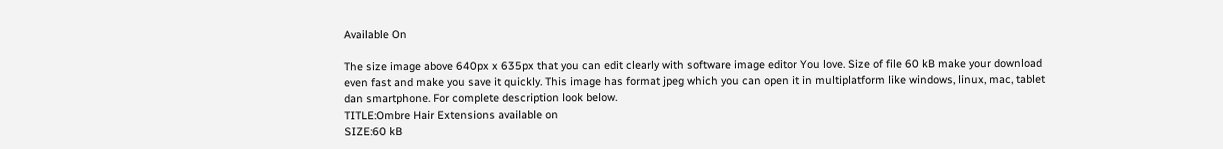Available On

The size image above 640px x 635px that you can edit clearly with software image editor You love. Size of file 60 kB make your download even fast and make you save it quickly. This image has format jpeg which you can open it in multiplatform like windows, linux, mac, tablet dan smartphone. For complete description look below.
TITLE:Ombre Hair Extensions available on
SIZE:60 kB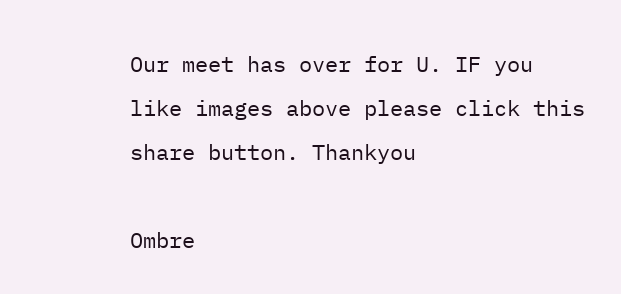Our meet has over for U. IF you like images above please click this share button. Thankyou

Ombre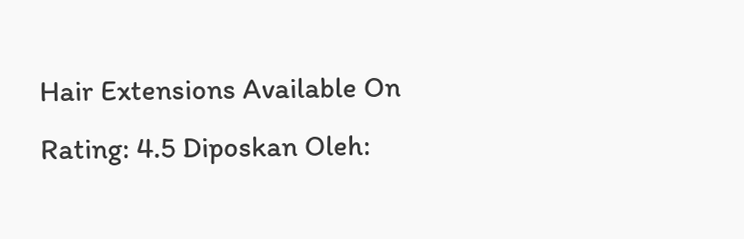Hair Extensions Available On Rating: 4.5 Diposkan Oleh: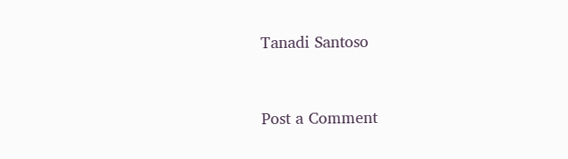Tanadi Santoso


Post a Comment